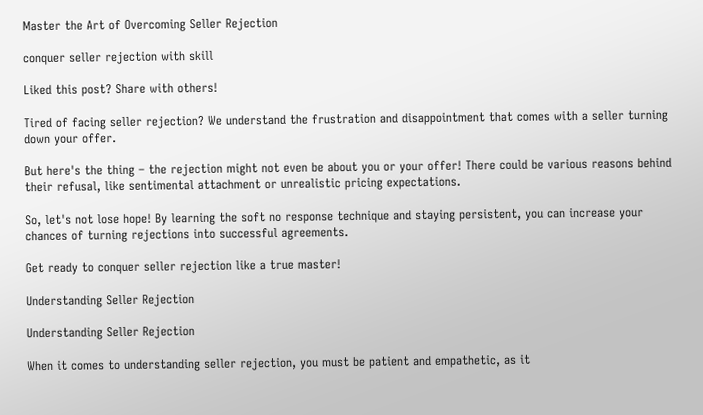Master the Art of Overcoming Seller Rejection

conquer seller rejection with skill

Liked this post? Share with others!

Tired of facing seller rejection? We understand the frustration and disappointment that comes with a seller turning down your offer.

But here's the thing – the rejection might not even be about you or your offer! There could be various reasons behind their refusal, like sentimental attachment or unrealistic pricing expectations.

So, let's not lose hope! By learning the soft no response technique and staying persistent, you can increase your chances of turning rejections into successful agreements.

Get ready to conquer seller rejection like a true master!

Understanding Seller Rejection

Understanding Seller Rejection

When it comes to understanding seller rejection, you must be patient and empathetic, as it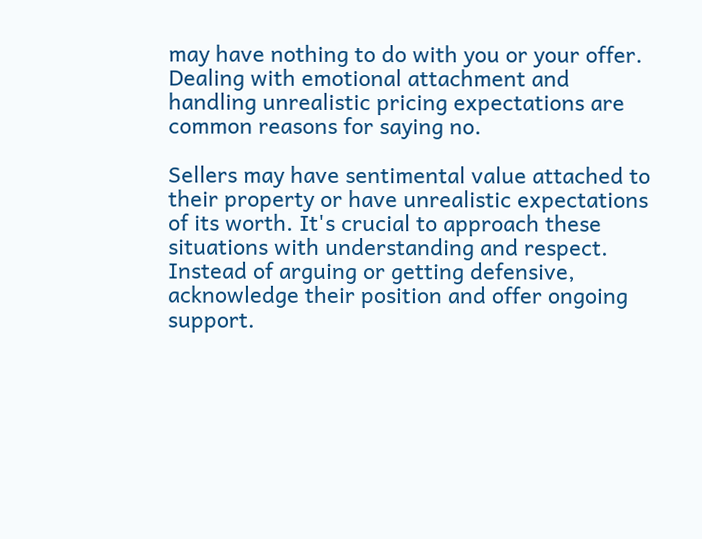may have nothing to do with you or your offer. Dealing with emotional attachment and handling unrealistic pricing expectations are common reasons for saying no.

Sellers may have sentimental value attached to their property or have unrealistic expectations of its worth. It's crucial to approach these situations with understanding and respect. Instead of arguing or getting defensive, acknowledge their position and offer ongoing support.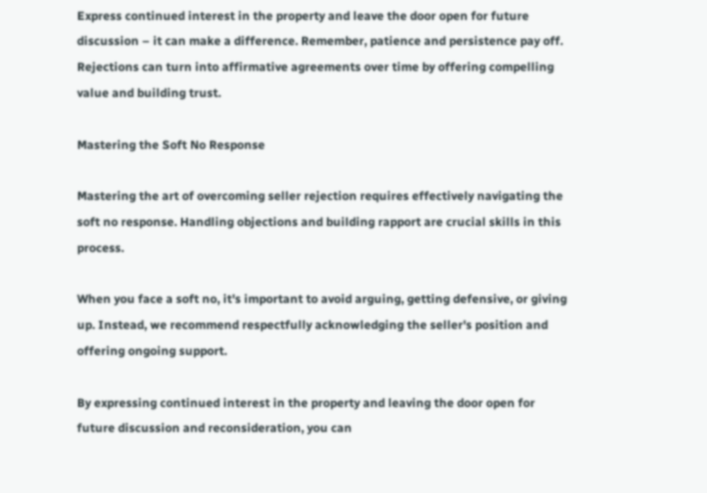Express continued interest in the property and leave the door open for future discussion – it can make a difference. Remember, patience and persistence pay off. Rejections can turn into affirmative agreements over time by offering compelling value and building trust.

Mastering the Soft No Response

Mastering the art of overcoming seller rejection requires effectively navigating the soft no response. Handling objections and building rapport are crucial skills in this process.

When you face a soft no, it's important to avoid arguing, getting defensive, or giving up. Instead, we recommend respectfully acknowledging the seller's position and offering ongoing support.

By expressing continued interest in the property and leaving the door open for future discussion and reconsideration, you can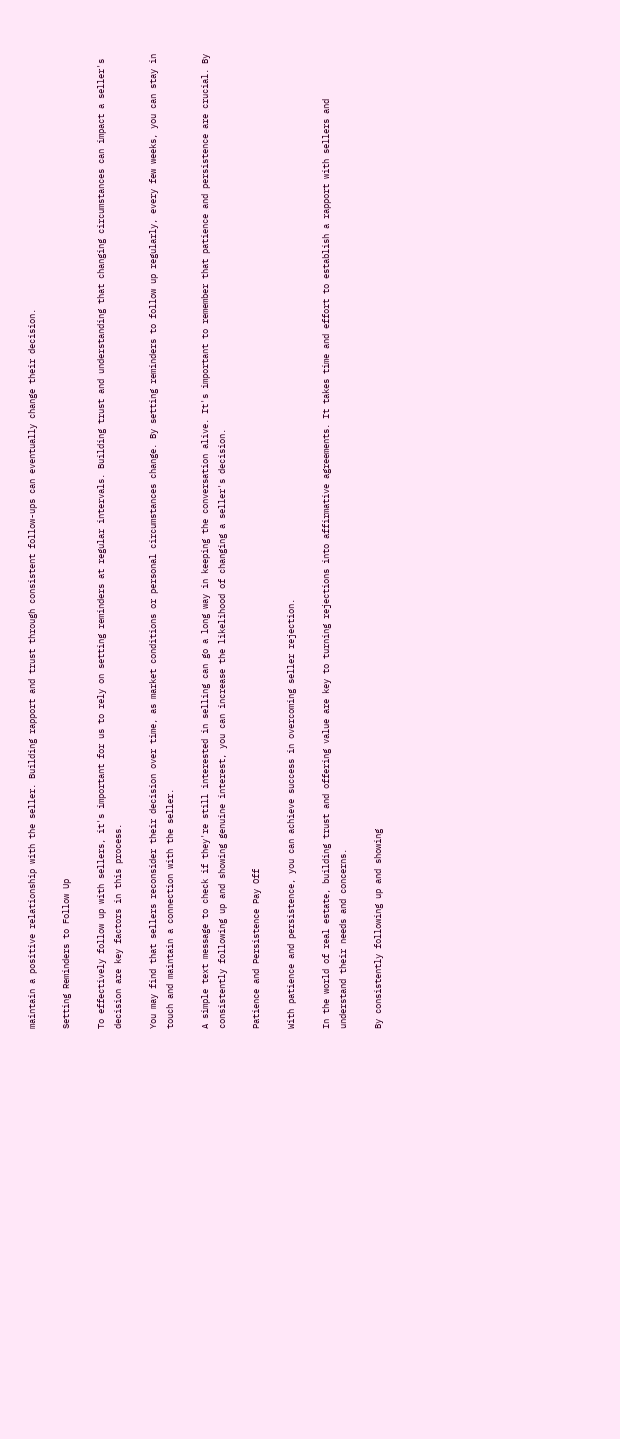maintain a positive relationship with the seller. Building rapport and trust through consistent follow-ups can eventually change their decision.

Setting Reminders to Follow Up

To effectively follow up with sellers, it's important for us to rely on setting reminders at regular intervals. Building trust and understanding that changing circumstances can impact a seller's decision are key factors in this process.

You may find that sellers reconsider their decision over time, as market conditions or personal circumstances change. By setting reminders to follow up regularly, every few weeks, you can stay in touch and maintain a connection with the seller.

A simple text message to check if they're still interested in selling can go a long way in keeping the conversation alive. It's important to remember that patience and persistence are crucial. By consistently following up and showing genuine interest, you can increase the likelihood of changing a seller's decision.

Patience and Persistence Pay Off

With patience and persistence, you can achieve success in overcoming seller rejection.

In the world of real estate, building trust and offering value are key to turning rejections into affirmative agreements. It takes time and effort to establish a rapport with sellers and understand their needs and concerns.

By consistently following up and showing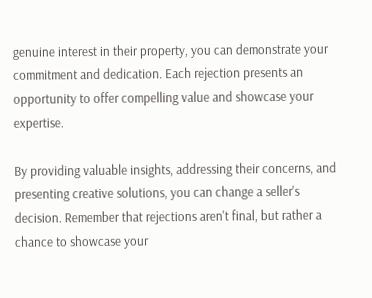genuine interest in their property, you can demonstrate your commitment and dedication. Each rejection presents an opportunity to offer compelling value and showcase your expertise.

By providing valuable insights, addressing their concerns, and presenting creative solutions, you can change a seller's decision. Remember that rejections aren't final, but rather a chance to showcase your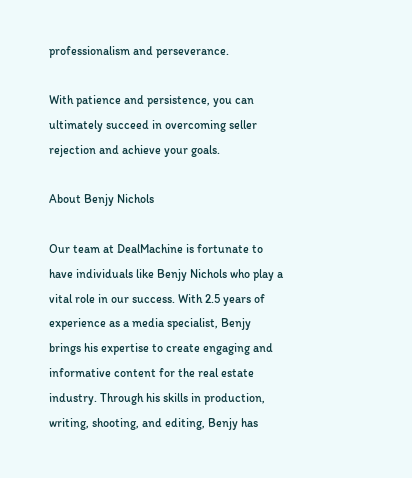professionalism and perseverance.

With patience and persistence, you can ultimately succeed in overcoming seller rejection and achieve your goals.

About Benjy Nichols

Our team at DealMachine is fortunate to have individuals like Benjy Nichols who play a vital role in our success. With 2.5 years of experience as a media specialist, Benjy brings his expertise to create engaging and informative content for the real estate industry. Through his skills in production, writing, shooting, and editing, Benjy has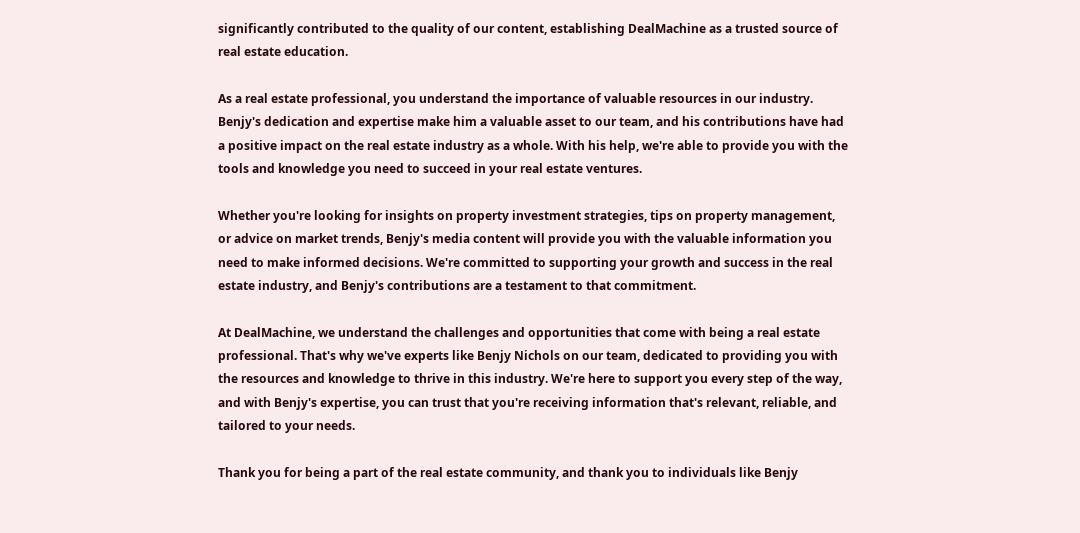significantly contributed to the quality of our content, establishing DealMachine as a trusted source of real estate education.

As a real estate professional, you understand the importance of valuable resources in our industry. Benjy's dedication and expertise make him a valuable asset to our team, and his contributions have had a positive impact on the real estate industry as a whole. With his help, we're able to provide you with the tools and knowledge you need to succeed in your real estate ventures.

Whether you're looking for insights on property investment strategies, tips on property management, or advice on market trends, Benjy's media content will provide you with the valuable information you need to make informed decisions. We're committed to supporting your growth and success in the real estate industry, and Benjy's contributions are a testament to that commitment.

At DealMachine, we understand the challenges and opportunities that come with being a real estate professional. That's why we've experts like Benjy Nichols on our team, dedicated to providing you with the resources and knowledge to thrive in this industry. We're here to support you every step of the way, and with Benjy's expertise, you can trust that you're receiving information that's relevant, reliable, and tailored to your needs.

Thank you for being a part of the real estate community, and thank you to individuals like Benjy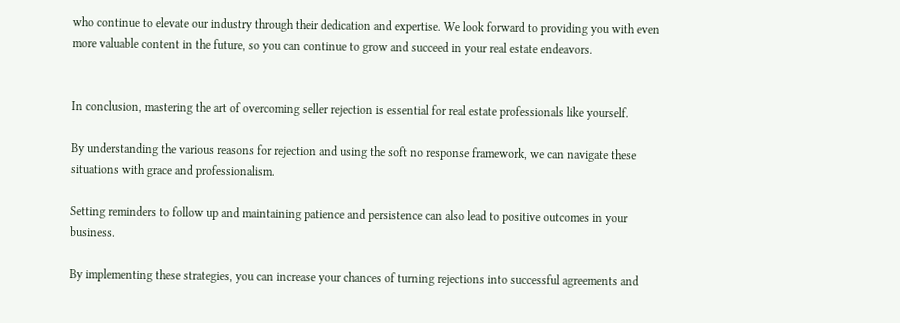who continue to elevate our industry through their dedication and expertise. We look forward to providing you with even more valuable content in the future, so you can continue to grow and succeed in your real estate endeavors.


In conclusion, mastering the art of overcoming seller rejection is essential for real estate professionals like yourself.

By understanding the various reasons for rejection and using the soft no response framework, we can navigate these situations with grace and professionalism.

Setting reminders to follow up and maintaining patience and persistence can also lead to positive outcomes in your business.

By implementing these strategies, you can increase your chances of turning rejections into successful agreements and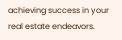achieving success in your real estate endeavors.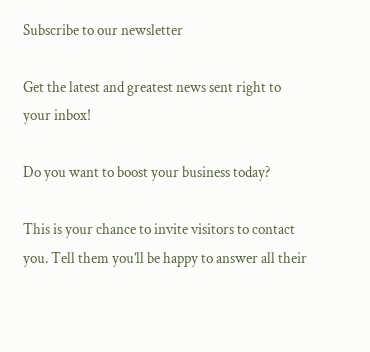Subscribe to our newsletter

Get the latest and greatest news sent right to your inbox!

Do you want to boost your business today?

This is your chance to invite visitors to contact you. Tell them you’ll be happy to answer all their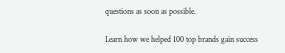questions as soon as possible.

Learn how we helped 100 top brands gain success